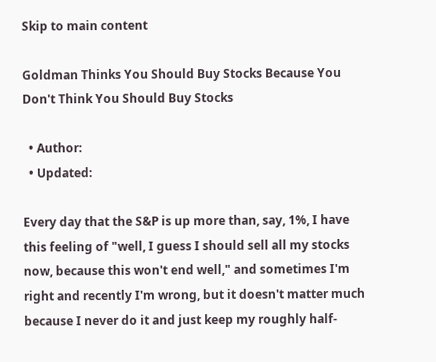Skip to main content

Goldman Thinks You Should Buy Stocks Because You Don't Think You Should Buy Stocks

  • Author:
  • Updated:

Every day that the S&P is up more than, say, 1%, I have this feeling of "well, I guess I should sell all my stocks now, because this won't end well," and sometimes I'm right and recently I'm wrong, but it doesn't matter much because I never do it and just keep my roughly half-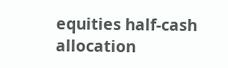equities half-cash allocation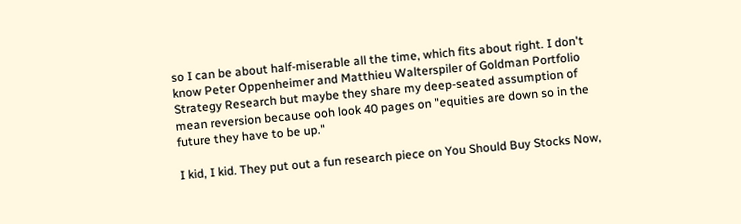so I can be about half-miserable all the time, which fits about right. I don't know Peter Oppenheimer and Matthieu Walterspiler of Goldman Portfolio Strategy Research but maybe they share my deep-seated assumption of mean reversion because ooh look 40 pages on "equities are down so in the future they have to be up."

I kid, I kid. They put out a fun research piece on You Should Buy Stocks Now,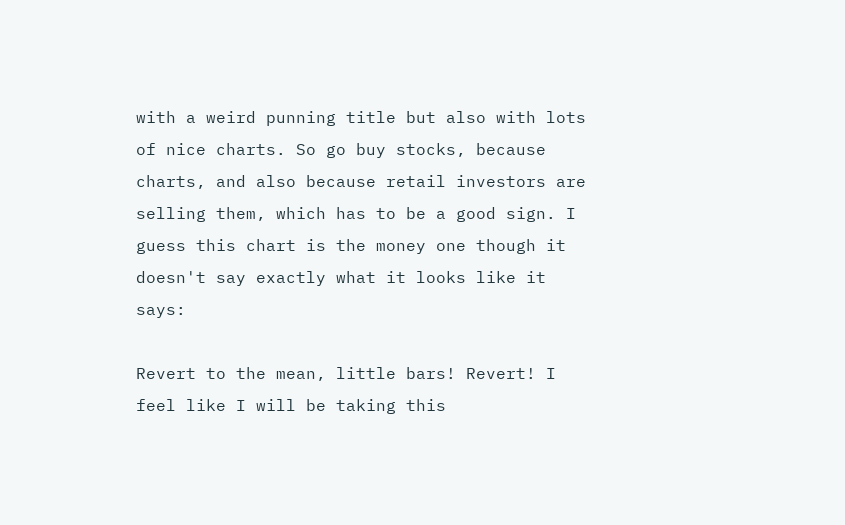with a weird punning title but also with lots of nice charts. So go buy stocks, because charts, and also because retail investors are selling them, which has to be a good sign. I guess this chart is the money one though it doesn't say exactly what it looks like it says:

Revert to the mean, little bars! Revert! I feel like I will be taking this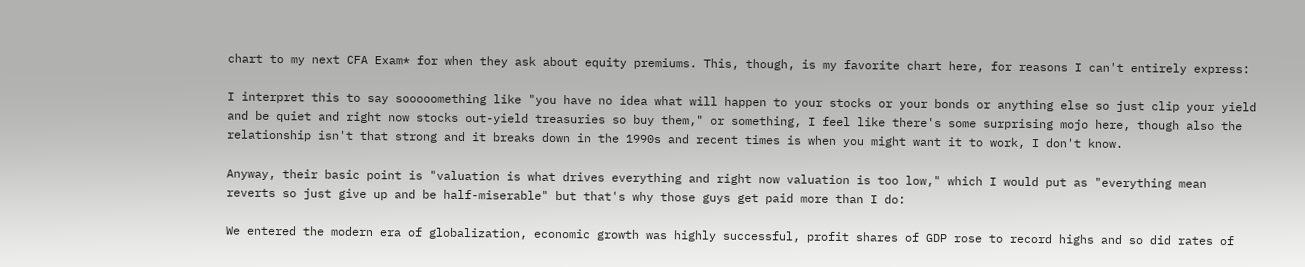chart to my next CFA Exam* for when they ask about equity premiums. This, though, is my favorite chart here, for reasons I can't entirely express:

I interpret this to say sooooomething like "you have no idea what will happen to your stocks or your bonds or anything else so just clip your yield and be quiet and right now stocks out-yield treasuries so buy them," or something, I feel like there's some surprising mojo here, though also the relationship isn't that strong and it breaks down in the 1990s and recent times is when you might want it to work, I don't know.

Anyway, their basic point is "valuation is what drives everything and right now valuation is too low," which I would put as "everything mean reverts so just give up and be half-miserable" but that's why those guys get paid more than I do:

We entered the modern era of globalization, economic growth was highly successful, profit shares of GDP rose to record highs and so did rates of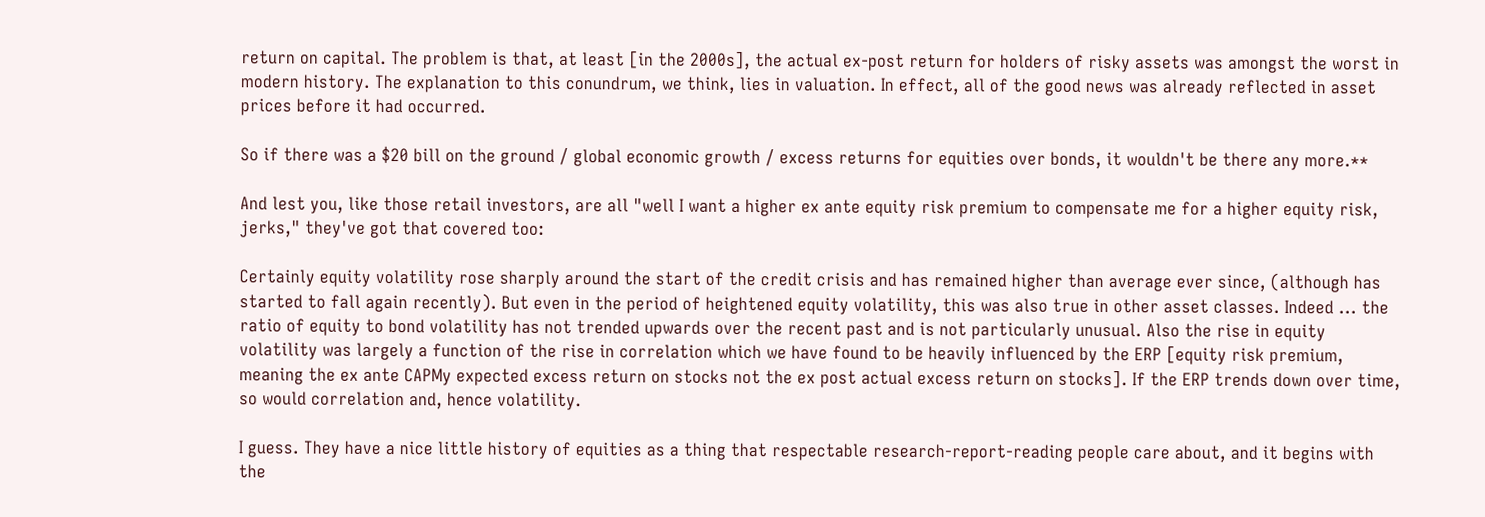return on capital. The problem is that, at least [in the 2000s], the actual ex-post return for holders of risky assets was amongst the worst in modern history. The explanation to this conundrum, we think, lies in valuation. In effect, all of the good news was already reflected in asset prices before it had occurred.

So if there was a $20 bill on the ground / global economic growth / excess returns for equities over bonds, it wouldn't be there any more.**

And lest you, like those retail investors, are all "well I want a higher ex ante equity risk premium to compensate me for a higher equity risk, jerks," they've got that covered too:

Certainly equity volatility rose sharply around the start of the credit crisis and has remained higher than average ever since, (although has started to fall again recently). But even in the period of heightened equity volatility, this was also true in other asset classes. Indeed ... the ratio of equity to bond volatility has not trended upwards over the recent past and is not particularly unusual. Also the rise in equity volatility was largely a function of the rise in correlation which we have found to be heavily influenced by the ERP [equity risk premium, meaning the ex ante CAPMy expected excess return on stocks not the ex post actual excess return on stocks]. If the ERP trends down over time, so would correlation and, hence volatility.

I guess. They have a nice little history of equities as a thing that respectable research-report-reading people care about, and it begins with the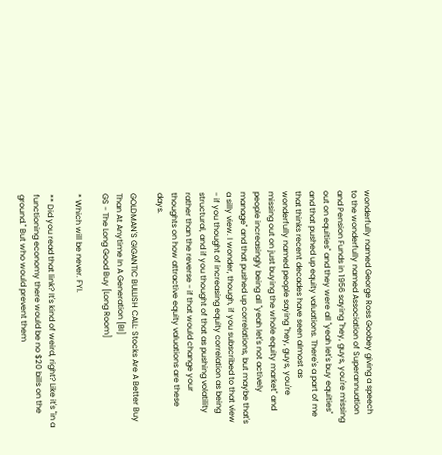wonderfully named George Ross Goobey giving a speech to the wonderfully named Association of Superannuation and Pension Funds in 1956 saying "hey, guys, you're missing out on equities" and they were all "yeah let's buy equities" and that pushed up equity valuations. There's a part of me that thinks recent decades have seen almost as wonderfully named people saying "hey, guys, you're missing out on just buying the whole equity market" and people increasingly being all "yeah let's not actively manage" and that pushed up correlations, but maybe that's a silly view. I wonder, though, if you subscribed to that view - if you thought of increasing equity correlation as being structural, and if you thought of that as pushing volatility rather than the reverse - if that would change your thoughts on how attractive equity valuations are these days.

GOLDMAN'S GIGANTIC BULLISH CALL: Stocks Are A Better Buy Than At Anytime In A Generation [BI]
GS - The Long Good Buy [Long Room]

* Which will be never. FYI.

** Did you read that link? It's kind of weird, right? Like it's "in a functioning economy there would be no $20 bills on the ground." But who would prevent them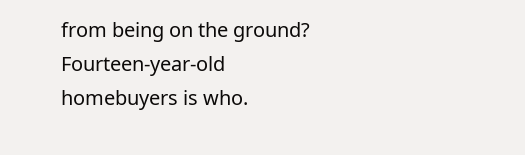from being on the ground? Fourteen-year-old homebuyers is who.